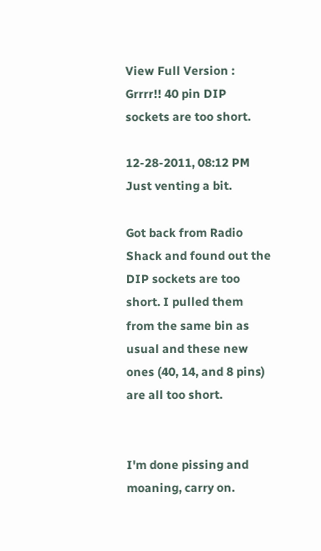View Full Version : Grrrr!! 40 pin DIP sockets are too short.

12-28-2011, 08:12 PM
Just venting a bit.

Got back from Radio Shack and found out the DIP sockets are too short. I pulled them from the same bin as usual and these new ones (40, 14, and 8 pins) are all too short.


I'm done pissing and moaning, carry on.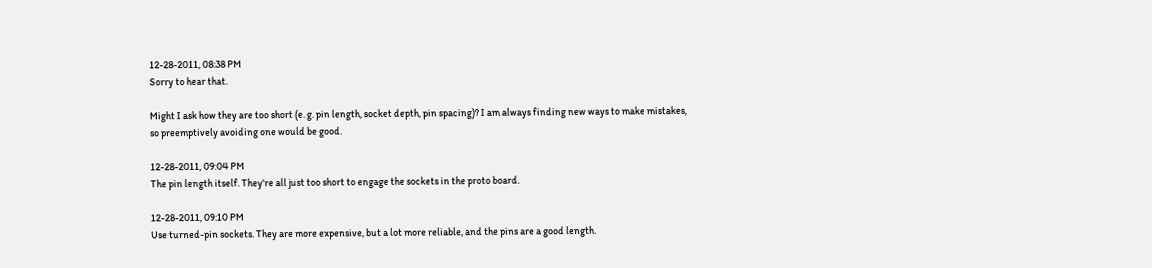12-28-2011, 08:38 PM
Sorry to hear that.

Might I ask how they are too short (e. g. pin length, socket depth, pin spacing)? I am always finding new ways to make mistakes, so preemptively avoiding one would be good.

12-28-2011, 09:04 PM
The pin length itself. They're all just too short to engage the sockets in the proto board.

12-28-2011, 09:10 PM
Use turned-pin sockets. They are more expensive, but a lot more reliable, and the pins are a good length.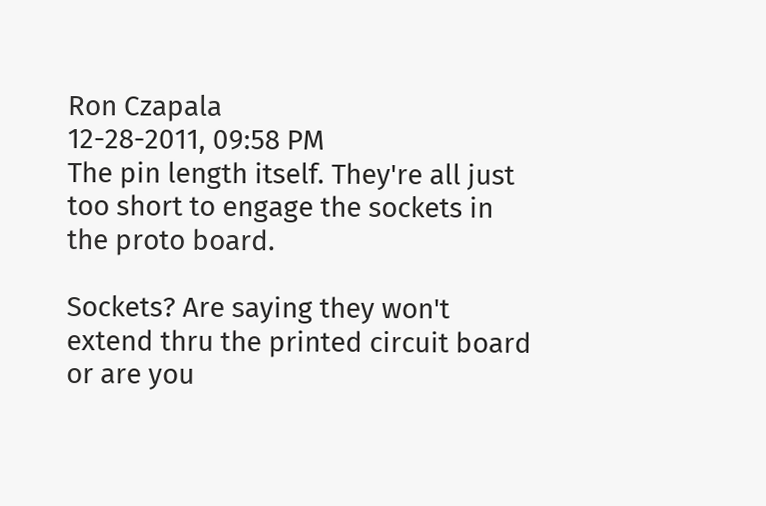Ron Czapala
12-28-2011, 09:58 PM
The pin length itself. They're all just too short to engage the sockets in the proto board.

Sockets? Are saying they won't extend thru the printed circuit board or are you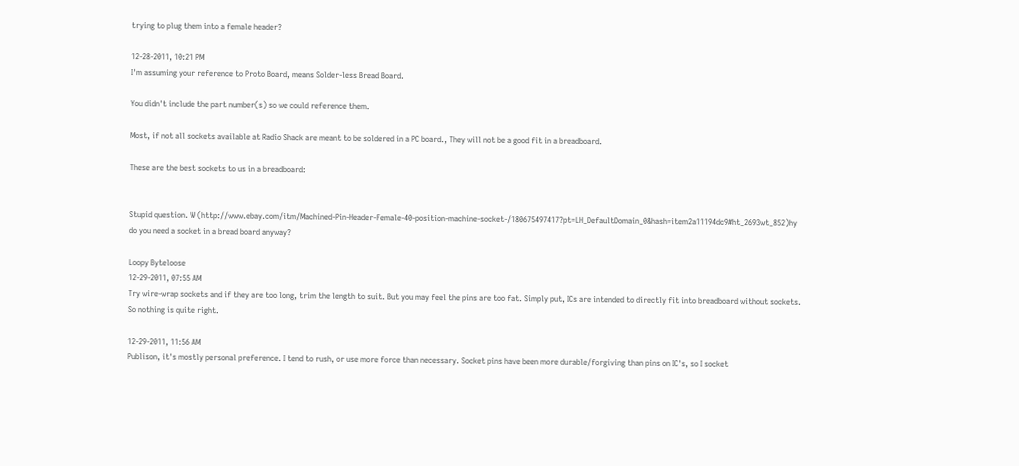trying to plug them into a female header?

12-28-2011, 10:21 PM
I'm assuming your reference to Proto Board, means Solder-less Bread Board.

You didn't include the part number(s) so we could reference them.

Most, if not all sockets available at Radio Shack are meant to be soldered in a PC board., They will not be a good fit in a breadboard.

These are the best sockets to us in a breadboard:


Stupid question. W (http://www.ebay.com/itm/Machined-Pin-Header-Female-40-position-machine-socket-/180675497417?pt=LH_DefaultDomain_0&hash=item2a11194dc9#ht_2693wt_852)hy do you need a socket in a bread board anyway?

Loopy Byteloose
12-29-2011, 07:55 AM
Try wire-wrap sockets and if they are too long, trim the length to suit. But you may feel the pins are too fat. Simply put, ICs are intended to directly fit into breadboard without sockets. So nothing is quite right.

12-29-2011, 11:56 AM
Publison, it's mostly personal preference. I tend to rush, or use more force than necessary. Socket pins have been more durable/forgiving than pins on IC's, so I socket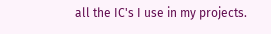all the IC's I use in my projects.